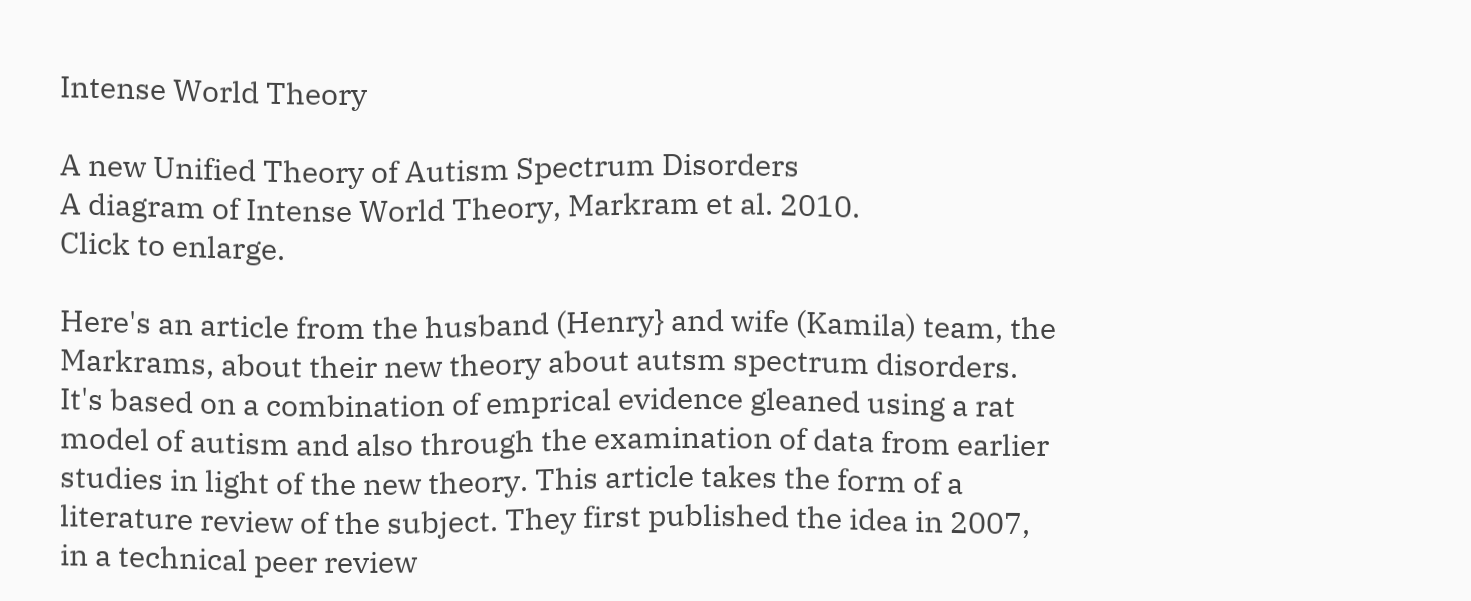Intense World Theory

A new Unified Theory of Autism Spectrum Disorders
A diagram of Intense World Theory, Markram et al. 2010.
Click to enlarge.

Here's an article from the husband (Henry} and wife (Kamila) team, the Markrams, about their new theory about autsm spectrum disorders. It's based on a combination of emprical evidence gleaned using a rat model of autism and also through the examination of data from earlier studies in light of the new theory. This article takes the form of a literature review of the subject. They first published the idea in 2007, in a technical peer review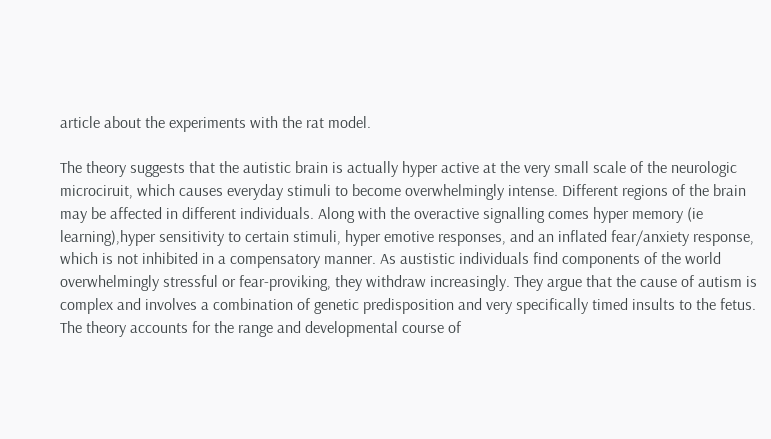article about the experiments with the rat model.

The theory suggests that the autistic brain is actually hyper active at the very small scale of the neurologic microciruit, which causes everyday stimuli to become overwhelmingly intense. Different regions of the brain may be affected in different individuals. Along with the overactive signalling comes hyper memory (ie learning),hyper sensitivity to certain stimuli, hyper emotive responses, and an inflated fear/anxiety response, which is not inhibited in a compensatory manner. As austistic individuals find components of the world overwhelmingly stressful or fear-proviking, they withdraw increasingly. They argue that the cause of autism is complex and involves a combination of genetic predisposition and very specifically timed insults to the fetus. The theory accounts for the range and developmental course of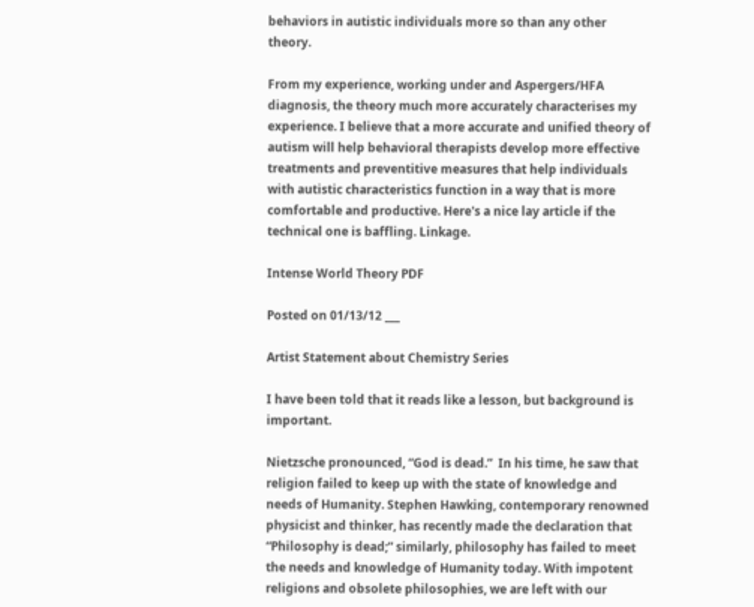behaviors in autistic individuals more so than any other theory.

From my experience, working under and Aspergers/HFA diagnosis, the theory much more accurately characterises my experience. I believe that a more accurate and unified theory of autism will help behavioral therapists develop more effective treatments and preventitive measures that help individuals with autistic characteristics function in a way that is more comfortable and productive. Here's a nice lay article if the technical one is baffling. Linkage.

Intense World Theory PDF

Posted on 01/13/12 ___

Artist Statement about Chemistry Series

I have been told that it reads like a lesson, but background is important.

Nietzsche pronounced, “God is dead.”  In his time, he saw that religion failed to keep up with the state of knowledge and needs of Humanity. Stephen Hawking, contemporary renowned physicist and thinker, has recently made the declaration that “Philosophy is dead;” similarly, philosophy has failed to meet the needs and knowledge of Humanity today. With impotent religions and obsolete philosophies, we are left with our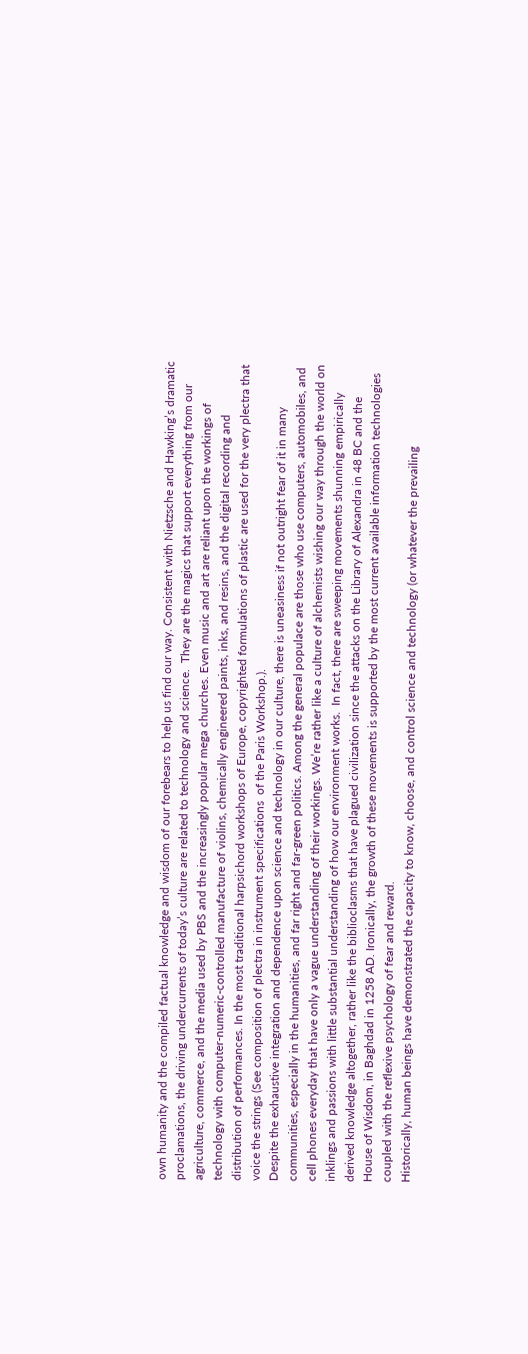own humanity and the compiled factual knowledge and wisdom of our forebears to help us find our way. Consistent with Nietzsche and Hawking’s dramatic proclamations, the driving undercurrents of today’s culture are related to technology and science.  They are the magics that support everything from our agriculture, commerce, and the media used by PBS and the increasingly popular mega churches. Even music and art are reliant upon the workings of technology with computer-numeric-controlled manufacture of violins, chemically engineered paints, inks, and resins, and the digital recording and distribution of performances. In the most traditional harpsichord workshops of Europe, copyrighted formulations of plastic are used for the very plectra that voice the strings (See composition of plectra in instrument specifications  of the Paris Workshop.).
Despite the exhaustive integration and dependence upon science and technology in our culture, there is uneasiness if not outright fear of it in many communities, especially in the humanities, and far right and far-green politics. Among the general populace are those who use computers, automobiles, and cell phones everyday that have only a vague understanding of their workings. We’re rather like a culture of alchemists wishing our way through the world on inklings and passions with little substantial understanding of how our environment works.  In fact, there are sweeping movements shunning empirically derived knowledge altogether, rather like the biblioclasms that have plagued civilization since the attacks on the Library of Alexandra in 48 BC and the House of Wisdom, in Baghdad in 1258 AD. Ironically, the growth of these movements is supported by the most current available information technologies coupled with the reflexive psychology of fear and reward.
Historically, human beings have demonstrated the capacity to know, choose, and control science and technology (or whatever the prevailing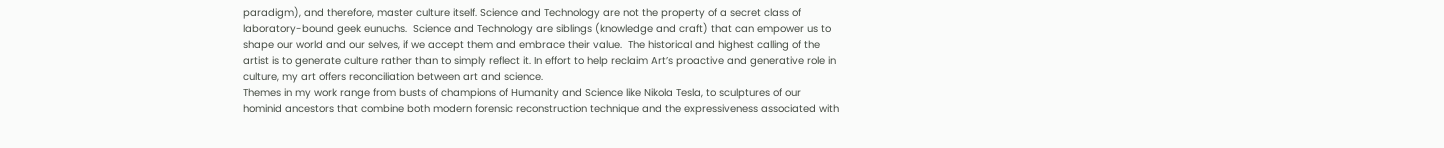paradigm), and therefore, master culture itself. Science and Technology are not the property of a secret class of laboratory-bound geek eunuchs.  Science and Technology are siblings (knowledge and craft) that can empower us to shape our world and our selves, if we accept them and embrace their value.  The historical and highest calling of the artist is to generate culture rather than to simply reflect it. In effort to help reclaim Art’s proactive and generative role in culture, my art offers reconciliation between art and science.
Themes in my work range from busts of champions of Humanity and Science like Nikola Tesla, to sculptures of our hominid ancestors that combine both modern forensic reconstruction technique and the expressiveness associated with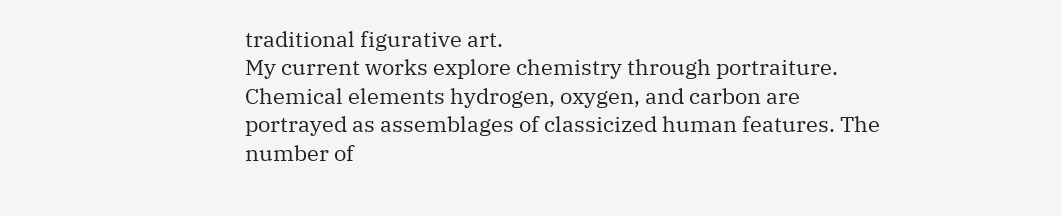traditional figurative art.
My current works explore chemistry through portraiture. Chemical elements hydrogen, oxygen, and carbon are portrayed as assemblages of classicized human features. The number of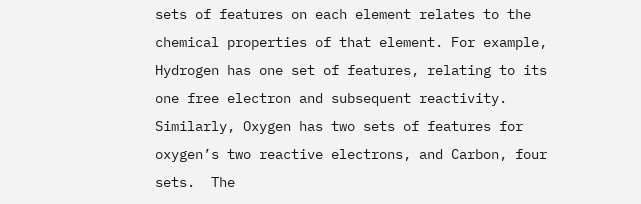sets of features on each element relates to the chemical properties of that element. For example, Hydrogen has one set of features, relating to its one free electron and subsequent reactivity. Similarly, Oxygen has two sets of features for oxygen’s two reactive electrons, and Carbon, four sets.  The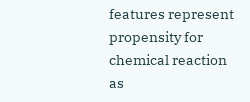features represent propensity for chemical reaction as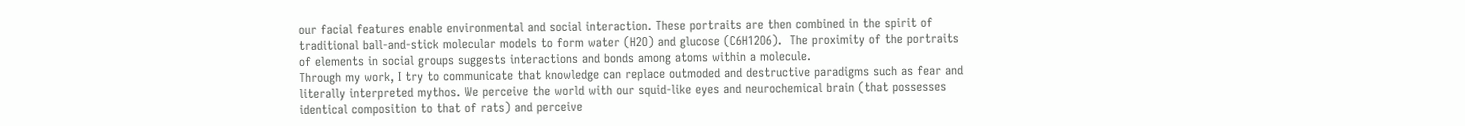our facial features enable environmental and social interaction. These portraits are then combined in the spirit of traditional ball-and-stick molecular models to form water (H2O) and glucose (C6H12O6).  The proximity of the portraits of elements in social groups suggests interactions and bonds among atoms within a molecule.
Through my work, I try to communicate that knowledge can replace outmoded and destructive paradigms such as fear and literally interpreted mythos. We perceive the world with our squid-like eyes and neurochemical brain (that possesses identical composition to that of rats) and perceive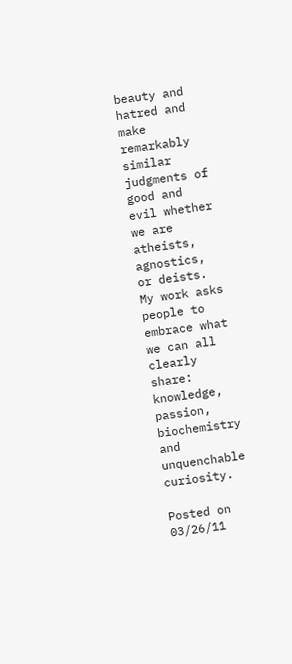beauty and hatred and make remarkably similar judgments of good and evil whether we are atheists, agnostics, or deists.  My work asks people to embrace what we can all clearly share: knowledge, passion, biochemistry and unquenchable curiosity.

Posted on 03/26/11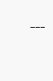___